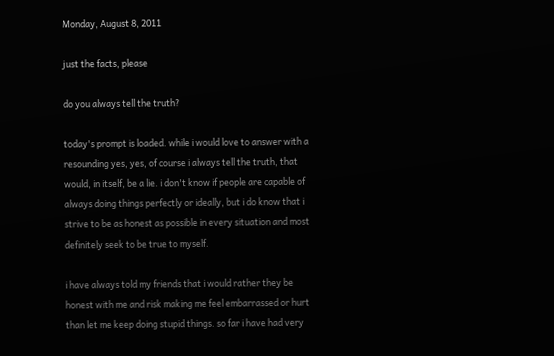Monday, August 8, 2011

just the facts, please

do you always tell the truth?

today's prompt is loaded. while i would love to answer with a resounding yes, yes, of course i always tell the truth, that would, in itself, be a lie. i don't know if people are capable of always doing things perfectly or ideally, but i do know that i strive to be as honest as possible in every situation and most definitely seek to be true to myself.

i have always told my friends that i would rather they be honest with me and risk making me feel embarrassed or hurt than let me keep doing stupid things. so far i have had very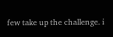few take up the challenge. i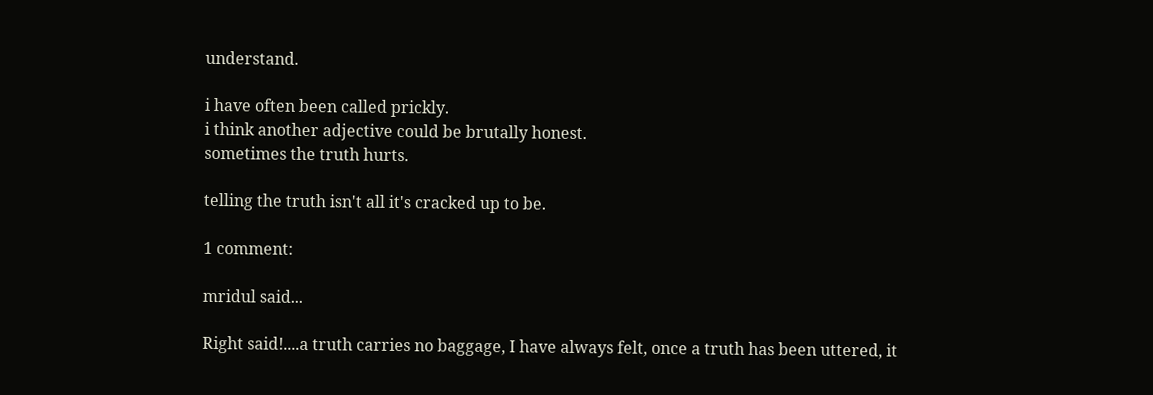understand.

i have often been called prickly.
i think another adjective could be brutally honest.
sometimes the truth hurts.

telling the truth isn't all it's cracked up to be.

1 comment:

mridul said...

Right said!....a truth carries no baggage, I have always felt, once a truth has been uttered, it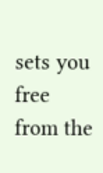sets you free from the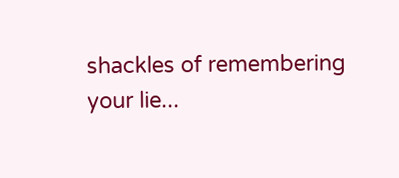shackles of remembering your lie...